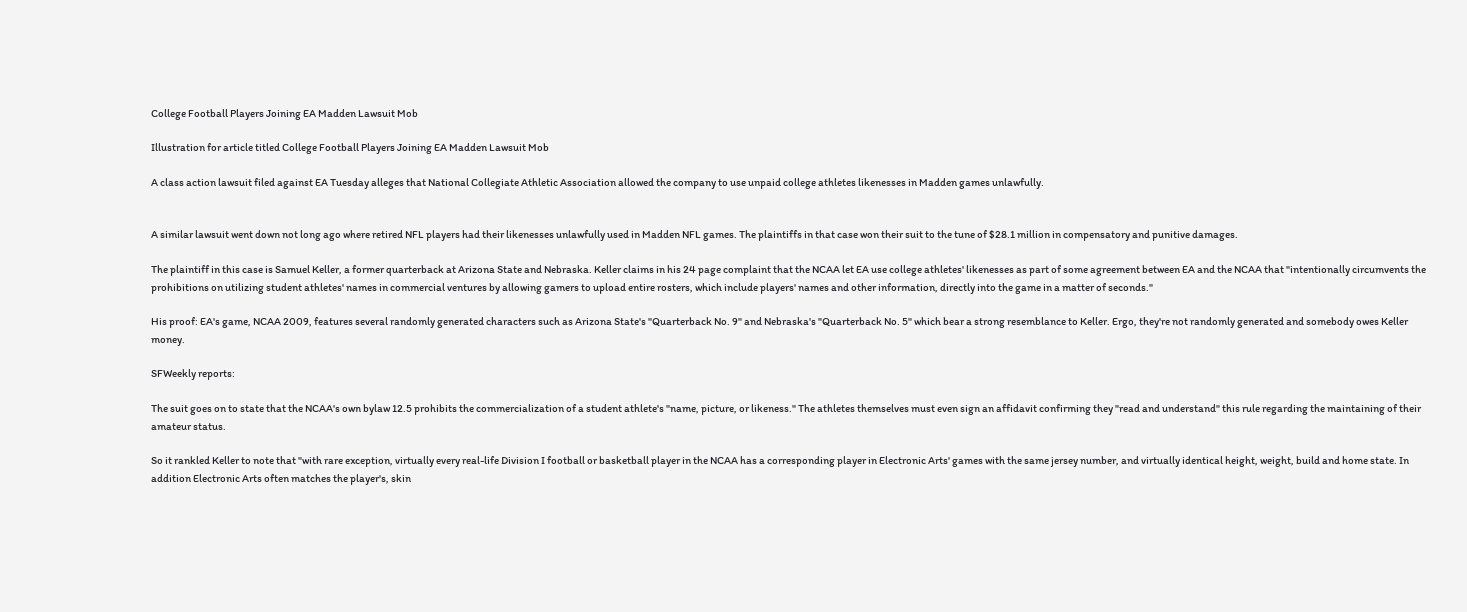College Football Players Joining EA Madden Lawsuit Mob

Illustration for article titled College Football Players Joining EA Madden Lawsuit Mob

A class action lawsuit filed against EA Tuesday alleges that National Collegiate Athletic Association allowed the company to use unpaid college athletes likenesses in Madden games unlawfully.


A similar lawsuit went down not long ago where retired NFL players had their likenesses unlawfully used in Madden NFL games. The plaintiffs in that case won their suit to the tune of $28.1 million in compensatory and punitive damages.

The plaintiff in this case is Samuel Keller, a former quarterback at Arizona State and Nebraska. Keller claims in his 24 page complaint that the NCAA let EA use college athletes' likenesses as part of some agreement between EA and the NCAA that "intentionally circumvents the prohibitions on utilizing student athletes' names in commercial ventures by allowing gamers to upload entire rosters, which include players' names and other information, directly into the game in a matter of seconds."

His proof: EA's game, NCAA 2009, features several randomly generated characters such as Arizona State's "Quarterback No. 9" and Nebraska's "Quarterback No. 5" which bear a strong resemblance to Keller. Ergo, they're not randomly generated and somebody owes Keller money.

SFWeekly reports:

The suit goes on to state that the NCAA's own bylaw 12.5 prohibits the commercialization of a student athlete's "name, picture, or likeness." The athletes themselves must even sign an affidavit confirming they "read and understand" this rule regarding the maintaining of their amateur status.

So it rankled Keller to note that "with rare exception, virtually every real-life Division I football or basketball player in the NCAA has a corresponding player in Electronic Arts' games with the same jersey number, and virtually identical height, weight, build and home state. In addition Electronic Arts often matches the player's, skin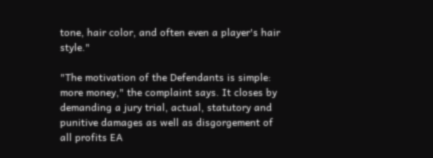tone, hair color, and often even a player's hair style."

"The motivation of the Defendants is simple: more money," the complaint says. It closes by demanding a jury trial, actual, statutory and punitive damages as well as disgorgement of all profits EA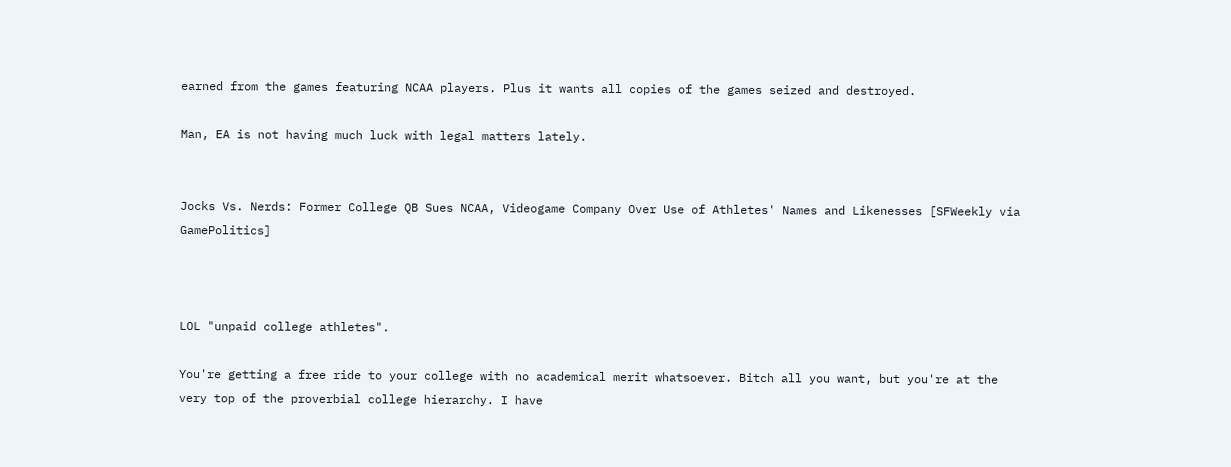earned from the games featuring NCAA players. Plus it wants all copies of the games seized and destroyed.

Man, EA is not having much luck with legal matters lately.


Jocks Vs. Nerds: Former College QB Sues NCAA, Videogame Company Over Use of Athletes' Names and Likenesses [SFWeekly via GamePolitics]



LOL "unpaid college athletes".

You're getting a free ride to your college with no academical merit whatsoever. Bitch all you want, but you're at the very top of the proverbial college hierarchy. I have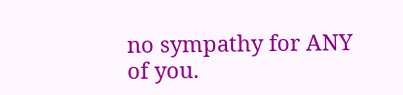no sympathy for ANY of you.